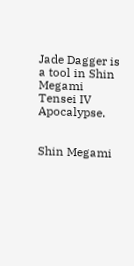Jade Dagger is a tool in Shin Megami Tensei IV Apocalypse.


Shin Megami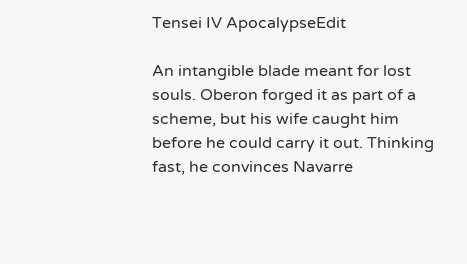Tensei IV ApocalypseEdit

An intangible blade meant for lost souls. Oberon forged it as part of a scheme, but his wife caught him before he could carry it out. Thinking fast, he convinces Navarre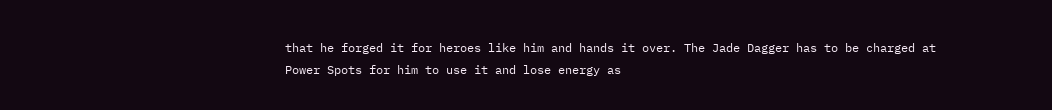that he forged it for heroes like him and hands it over. The Jade Dagger has to be charged at Power Spots for him to use it and lose energy as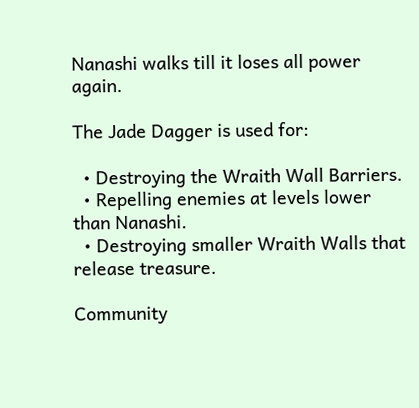Nanashi walks till it loses all power again.

The Jade Dagger is used for:

  • Destroying the Wraith Wall Barriers.
  • Repelling enemies at levels lower than Nanashi.
  • Destroying smaller Wraith Walls that release treasure.

Community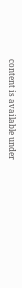content is available under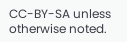CC-BY-SA unless otherwise noted.